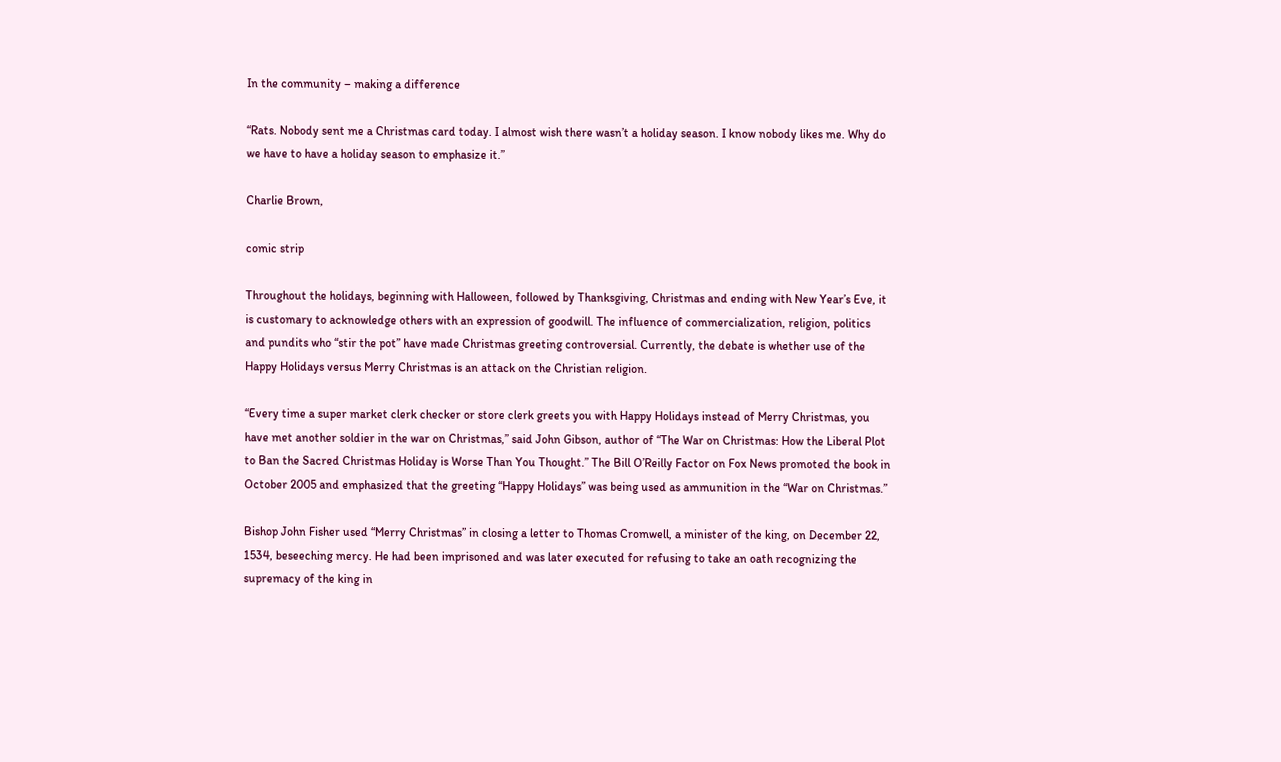In the community – making a difference

“Rats. Nobody sent me a Christmas card today. I almost wish there wasn’t a holiday season. I know nobody likes me. Why do we have to have a holiday season to emphasize it.”

Charlie Brown,

comic strip

Throughout the holidays, beginning with Halloween, followed by Thanksgiving, Christmas and ending with New Year’s Eve, it is customary to acknowledge others with an expression of goodwill. The influence of commercialization, religion, politics and pundits who “stir the pot” have made Christmas greeting controversial. Currently, the debate is whether use of the Happy Holidays versus Merry Christmas is an attack on the Christian religion.

“Every time a super market clerk checker or store clerk greets you with Happy Holidays instead of Merry Christmas, you have met another soldier in the war on Christmas,” said John Gibson, author of “The War on Christmas: How the Liberal Plot to Ban the Sacred Christmas Holiday is Worse Than You Thought.” The Bill O’Reilly Factor on Fox News promoted the book in October 2005 and emphasized that the greeting “Happy Holidays” was being used as ammunition in the “War on Christmas.”

Bishop John Fisher used “Merry Christmas” in closing a letter to Thomas Cromwell, a minister of the king, on December 22, 1534, beseeching mercy. He had been imprisoned and was later executed for refusing to take an oath recognizing the supremacy of the king in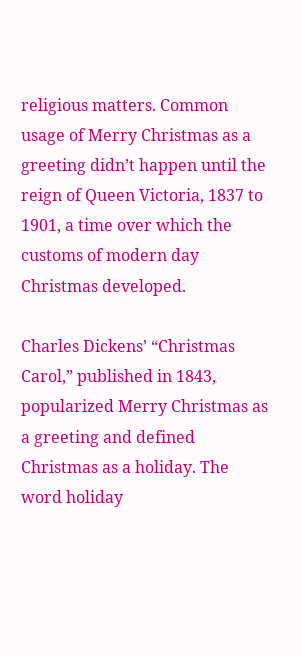religious matters. Common usage of Merry Christmas as a greeting didn’t happen until the reign of Queen Victoria, 1837 to 1901, a time over which the customs of modern day Christmas developed.

Charles Dickens’ “Christmas Carol,” published in 1843, popularized Merry Christmas as a greeting and defined Christmas as a holiday. The word holiday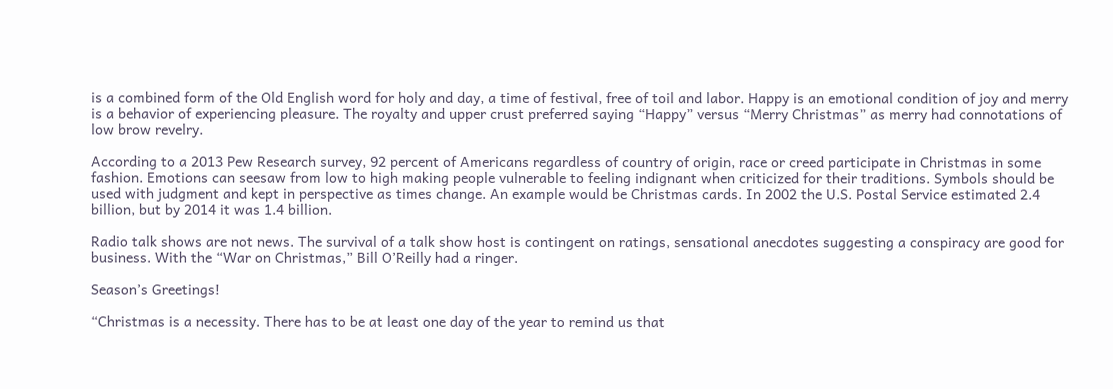is a combined form of the Old English word for holy and day, a time of festival, free of toil and labor. Happy is an emotional condition of joy and merry is a behavior of experiencing pleasure. The royalty and upper crust preferred saying “Happy” versus “Merry Christmas” as merry had connotations of low brow revelry.

According to a 2013 Pew Research survey, 92 percent of Americans regardless of country of origin, race or creed participate in Christmas in some fashion. Emotions can seesaw from low to high making people vulnerable to feeling indignant when criticized for their traditions. Symbols should be used with judgment and kept in perspective as times change. An example would be Christmas cards. In 2002 the U.S. Postal Service estimated 2.4 billion, but by 2014 it was 1.4 billion.

Radio talk shows are not news. The survival of a talk show host is contingent on ratings, sensational anecdotes suggesting a conspiracy are good for business. With the “War on Christmas,” Bill O’Reilly had a ringer.

Season’s Greetings!

“Christmas is a necessity. There has to be at least one day of the year to remind us that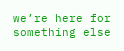we’re here for something else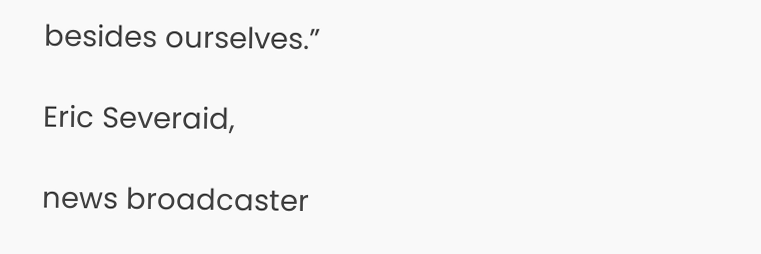besides ourselves.”

Eric Severaid,

news broadcaster